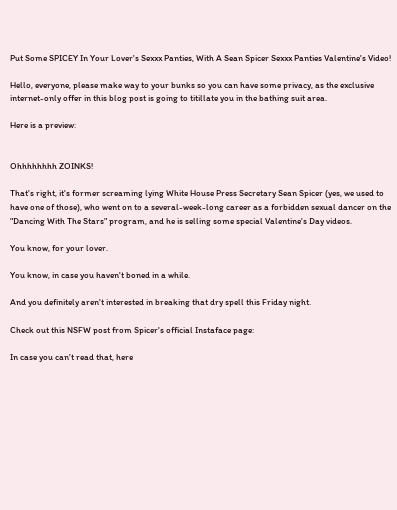Put Some SPICEY In Your Lover's Sexxx Panties, With A Sean Spicer Sexxx Panties Valentine's Video!

Hello, everyone, please make way to your bunks so you can have some privacy, as the exclusive internet-only offer in this blog post is going to titillate you in the bathing suit area.

Here is a preview:


Ohhhhhhhh ZOINKS!

That's right, it's former screaming lying White House Press Secretary Sean Spicer (yes, we used to have one of those), who went on to a several-week-long career as a forbidden sexual dancer on the "Dancing With The Stars" program, and he is selling some special Valentine's Day videos.

You know, for your lover.

You know, in case you haven't boned in a while.

And you definitely aren't interested in breaking that dry spell this Friday night.

Check out this NSFW post from Spicer's official Instaface page:

In case you can't read that, here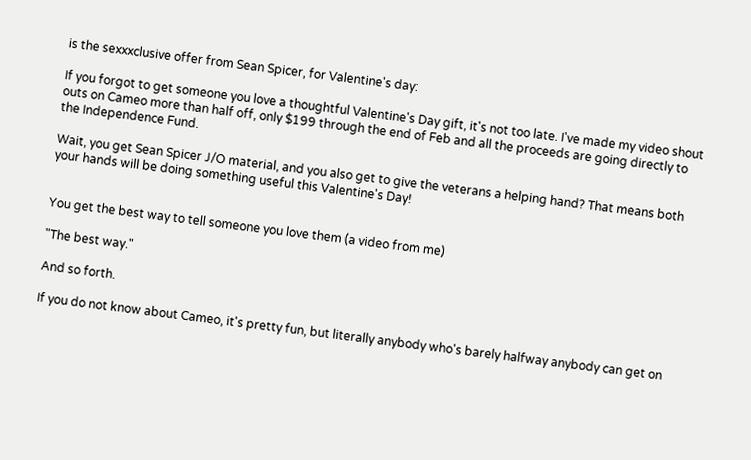is the sexxxclusive offer from Sean Spicer, for Valentine's day:

If you forgot to get someone you love a thoughtful Valentine's Day gift, it's not too late. I've made my video shout outs on Cameo more than half off, only $199 through the end of Feb and all the proceeds are going directly to the Independence Fund.

Wait, you get Sean Spicer J/O material, and you also get to give the veterans a helping hand? That means both your hands will be doing something useful this Valentine's Day!


You get the best way to tell someone you love them (a video from me)

"The best way."

And so forth.

If you do not know about Cameo, it's pretty fun, but literally anybody who's barely halfway anybody can get on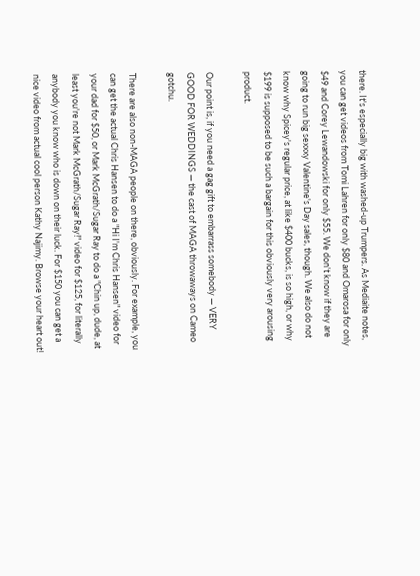there. It's especially big with washed-up Trumpers. As Mediaite notes, you can get videos from Tomi Lahren for only $80 and Omarosa for only $49 and Corey Lewandowski for only $55. We don't know if they are going to run big sexxxy Valentine's Day sales, though. We also do not know why Spicey's regular price, at like $400 bucks, is so high, or why $199 is supposed to be such a bargain for this obviously very arousing product.

Our point is, if you need a gag gift to embarrass somebody — VERY GOOD FOR WEDDINGS — the cast of MAGA throwaways on Cameo gotchu.

There are also non-MAGA people on there, obviously. For example, you can get the actual Chris Hansen to do a "Hi I'm Chris Hansen" video for your dad for $50, or Mark McGrath/Sugar Ray to do a "Chin up, dude, at least you're not Mark McGrath/Sugar Ray!" video for $125, for literally anybody you know who is down on their luck. For $150 you can get a nice video from actual cool person Kathy Najimy. Browse your heart out!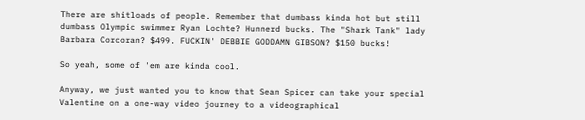There are shitloads of people. Remember that dumbass kinda hot but still dumbass Olympic swimmer Ryan Lochte? Hunnerd bucks. The "Shark Tank" lady Barbara Corcoran? $499. FUCKIN' DEBBIE GODDAMN GIBSON? $150 bucks!

So yeah, some of 'em are kinda cool.

Anyway, we just wanted you to know that Sean Spicer can take your special Valentine on a one-way video journey to a videographical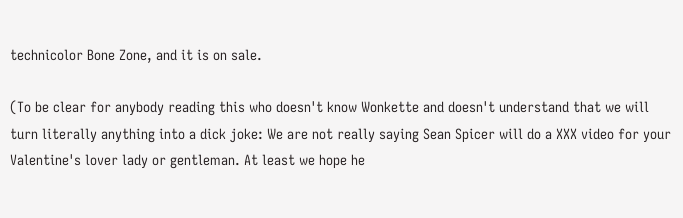technicolor Bone Zone, and it is on sale.

(To be clear for anybody reading this who doesn't know Wonkette and doesn't understand that we will turn literally anything into a dick joke: We are not really saying Sean Spicer will do a XXX video for your Valentine's lover lady or gentleman. At least we hope he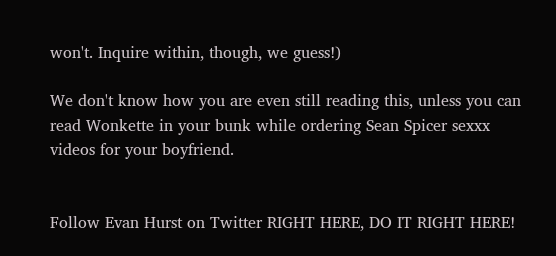won't. Inquire within, though, we guess!)

We don't know how you are even still reading this, unless you can read Wonkette in your bunk while ordering Sean Spicer sexxx videos for your boyfriend.


Follow Evan Hurst on Twitter RIGHT HERE, DO IT RIGHT HERE!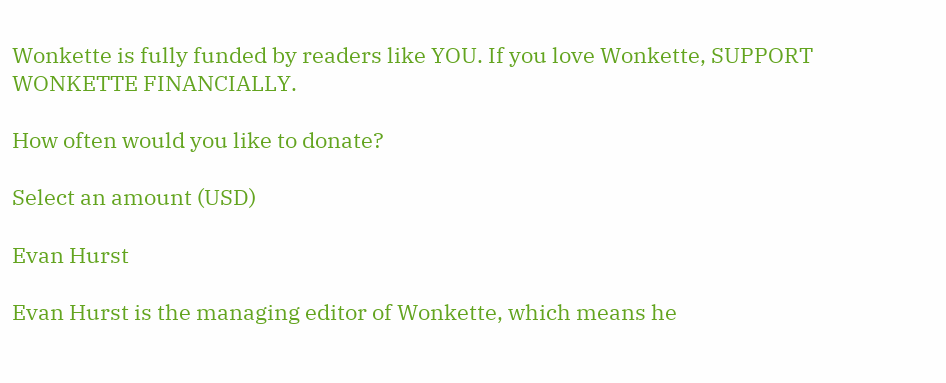Wonkette is fully funded by readers like YOU. If you love Wonkette, SUPPORT WONKETTE FINANCIALLY.

How often would you like to donate?

Select an amount (USD)

Evan Hurst

Evan Hurst is the managing editor of Wonkette, which means he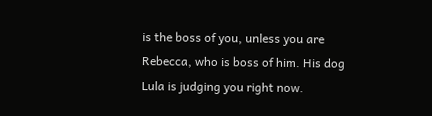is the boss of you, unless you are Rebecca, who is boss of him. His dog Lula is judging you right now.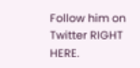Follow him on Twitter RIGHT HERE.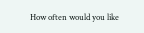How often would you like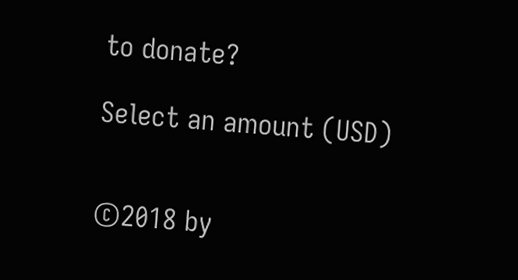to donate?

Select an amount (USD)


©2018 by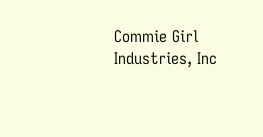Commie Girl Industries, Inc